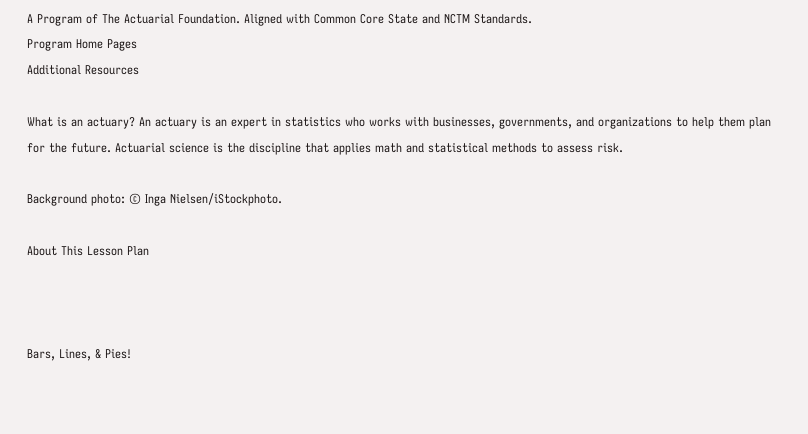A Program of The Actuarial Foundation. Aligned with Common Core State and NCTM Standards.
Program Home Pages
Additional Resources

What is an actuary? An actuary is an expert in statistics who works with businesses, governments, and organizations to help them plan for the future. Actuarial science is the discipline that applies math and statistical methods to assess risk.

Background photo: © Inga Nielsen/iStockphoto.

About This Lesson Plan



Bars, Lines, & Pies!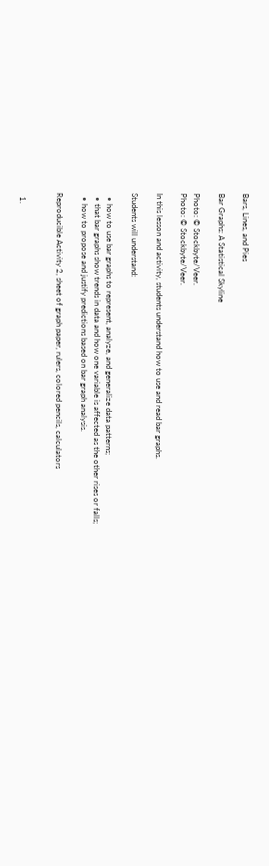Bars, Lines, and Pies

Bar Graphs: A Statistical Skyline

Photo: © Stockbyte/Veer.
Photo: © Stockbyte/Veer.

In this lesson and activity, students understand how to use and read bar graphs.

Students will understand:

  • how to use bar graphs to represent, analyze, and generalize data patterns;
  • that bar graphs show trends in data and how one variable is affected as the other rises or falls;
  • how to propose and justify predictions based on bar graph analysis.

Reproducible Activity 2, sheet of graph paper, rulers, colored pencils, calculators


  1.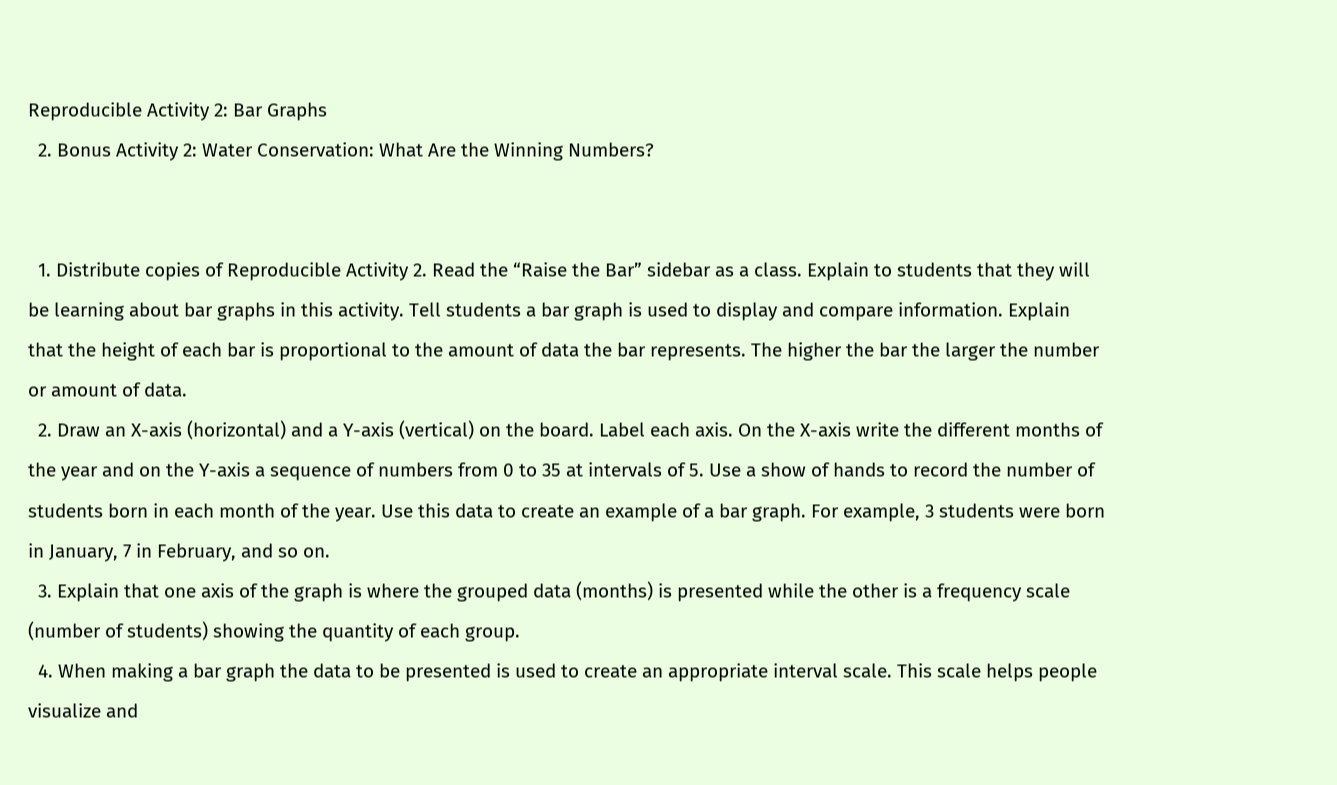Reproducible Activity 2: Bar Graphs
  2. Bonus Activity 2: Water Conservation: What Are the Winning Numbers?


  1. Distribute copies of Reproducible Activity 2. Read the “Raise the Bar” sidebar as a class. Explain to students that they will be learning about bar graphs in this activity. Tell students a bar graph is used to display and compare information. Explain that the height of each bar is proportional to the amount of data the bar represents. The higher the bar the larger the number or amount of data.
  2. Draw an X-axis (horizontal) and a Y-axis (vertical) on the board. Label each axis. On the X-axis write the different months of the year and on the Y-axis a sequence of numbers from 0 to 35 at intervals of 5. Use a show of hands to record the number of students born in each month of the year. Use this data to create an example of a bar graph. For example, 3 students were born in January, 7 in February, and so on.
  3. Explain that one axis of the graph is where the grouped data (months) is presented while the other is a frequency scale (number of students) showing the quantity of each group.
  4. When making a bar graph the data to be presented is used to create an appropriate interval scale. This scale helps people visualize and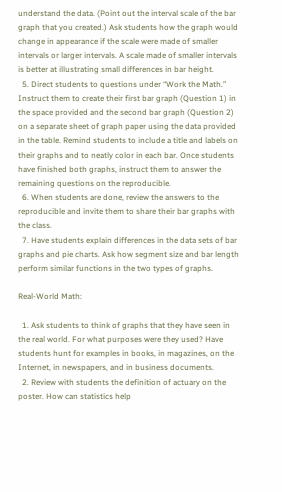understand the data. (Point out the interval scale of the bar graph that you created.) Ask students how the graph would change in appearance if the scale were made of smaller intervals or larger intervals. A scale made of smaller intervals is better at illustrating small differences in bar height.
  5. Direct students to questions under “Work the Math.” Instruct them to create their first bar graph (Question 1) in the space provided and the second bar graph (Question 2) on a separate sheet of graph paper using the data provided in the table. Remind students to include a title and labels on their graphs and to neatly color in each bar. Once students have finished both graphs, instruct them to answer the remaining questions on the reproducible.
  6. When students are done, review the answers to the reproducible and invite them to share their bar graphs with the class.
  7. Have students explain differences in the data sets of bar graphs and pie charts. Ask how segment size and bar length perform similar functions in the two types of graphs.

Real-World Math:

  1. Ask students to think of graphs that they have seen in the real world. For what purposes were they used? Have students hunt for examples in books, in magazines, on the Internet, in newspapers, and in business documents.
  2. Review with students the definition of actuary on the poster. How can statistics help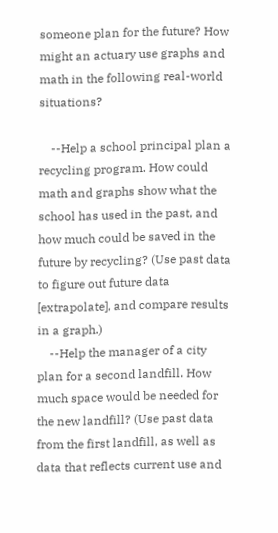someone plan for the future? How might an actuary use graphs and math in the following real-world situations?

    --Help a school principal plan a recycling program. How could math and graphs show what the school has used in the past, and how much could be saved in the future by recycling? (Use past data to figure out future data [extrapolate], and compare results in a graph.)
    --Help the manager of a city plan for a second landfill. How much space would be needed for the new landfill? (Use past data from the first landfill, as well as data that reflects current use and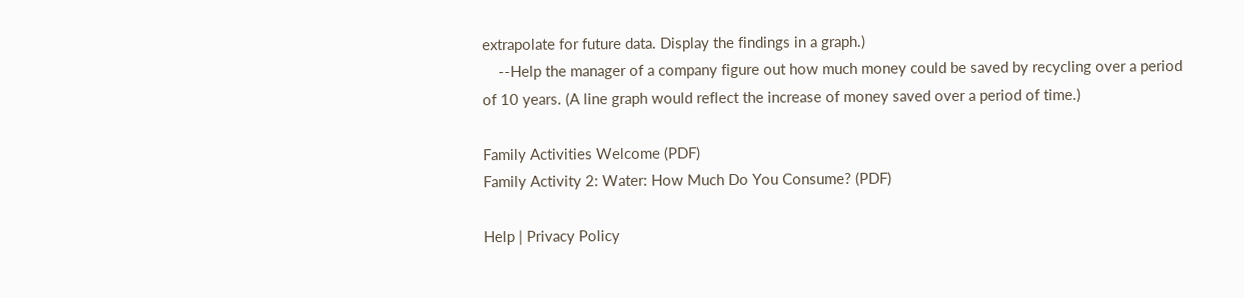extrapolate for future data. Display the findings in a graph.)
    --Help the manager of a company figure out how much money could be saved by recycling over a period of 10 years. (A line graph would reflect the increase of money saved over a period of time.)

Family Activities Welcome (PDF)
Family Activity 2: Water: How Much Do You Consume? (PDF)

Help | Privacy Policy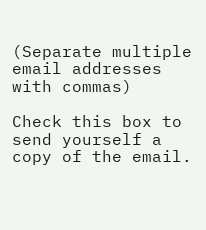(Separate multiple email addresses with commas)

Check this box to send yourself a copy of the email.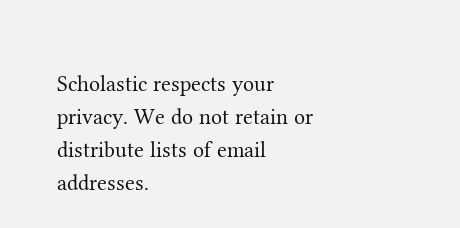Scholastic respects your privacy. We do not retain or distribute lists of email addresses.